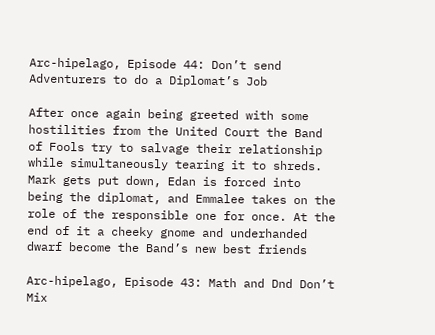Arc-hipelago, Episode 44: Don’t send Adventurers to do a Diplomat’s Job

After once again being greeted with some hostilities from the United Court the Band of Fools try to salvage their relationship while simultaneously tearing it to shreds. Mark gets put down, Edan is forced into being the diplomat, and Emmalee takes on the role of the responsible one for once. At the end of it a cheeky gnome and underhanded dwarf become the Band’s new best friends

Arc-hipelago, Episode 43: Math and Dnd Don’t Mix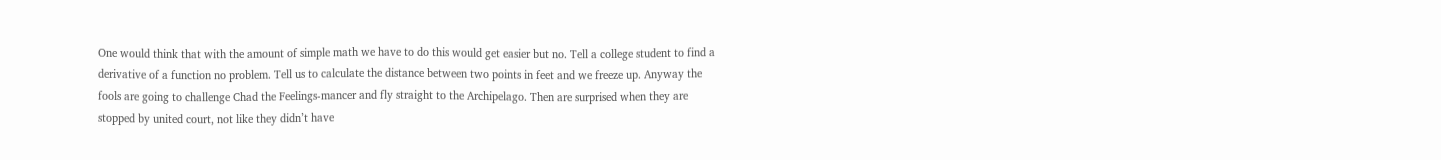One would think that with the amount of simple math we have to do this would get easier but no. Tell a college student to find a derivative of a function no problem. Tell us to calculate the distance between two points in feet and we freeze up. Anyway the fools are going to challenge Chad the Feelings-mancer and fly straight to the Archipelago. Then are surprised when they are stopped by united court, not like they didn’t have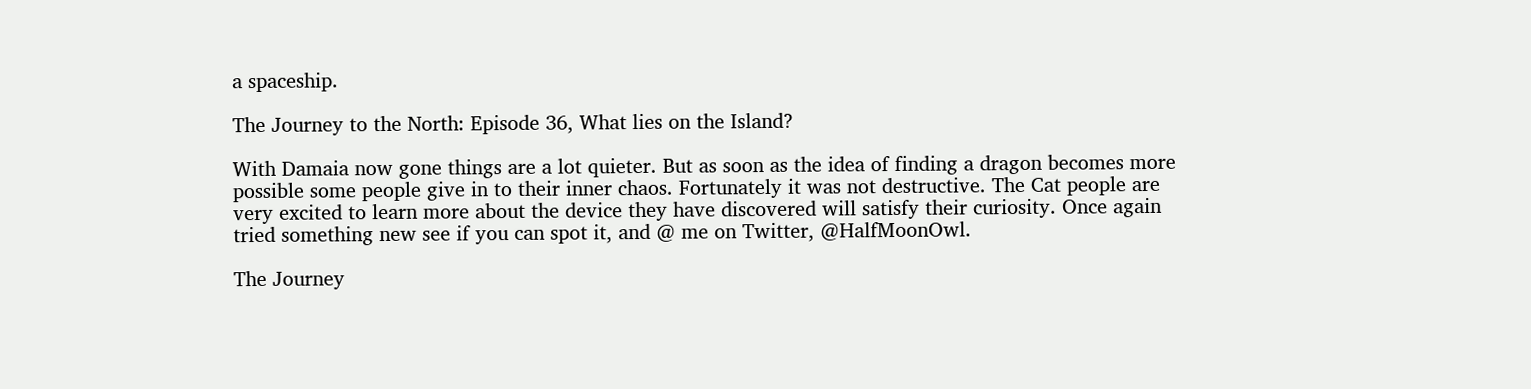a spaceship.

The Journey to the North: Episode 36, What lies on the Island?

With Damaia now gone things are a lot quieter. But as soon as the idea of finding a dragon becomes more possible some people give in to their inner chaos. Fortunately it was not destructive. The Cat people are very excited to learn more about the device they have discovered will satisfy their curiosity. Once again tried something new see if you can spot it, and @ me on Twitter, @HalfMoonOwl.

The Journey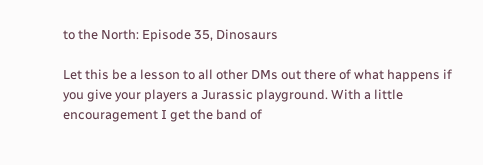to the North: Episode 35, Dinosaurs

Let this be a lesson to all other DMs out there of what happens if you give your players a Jurassic playground. With a little encouragement I get the band of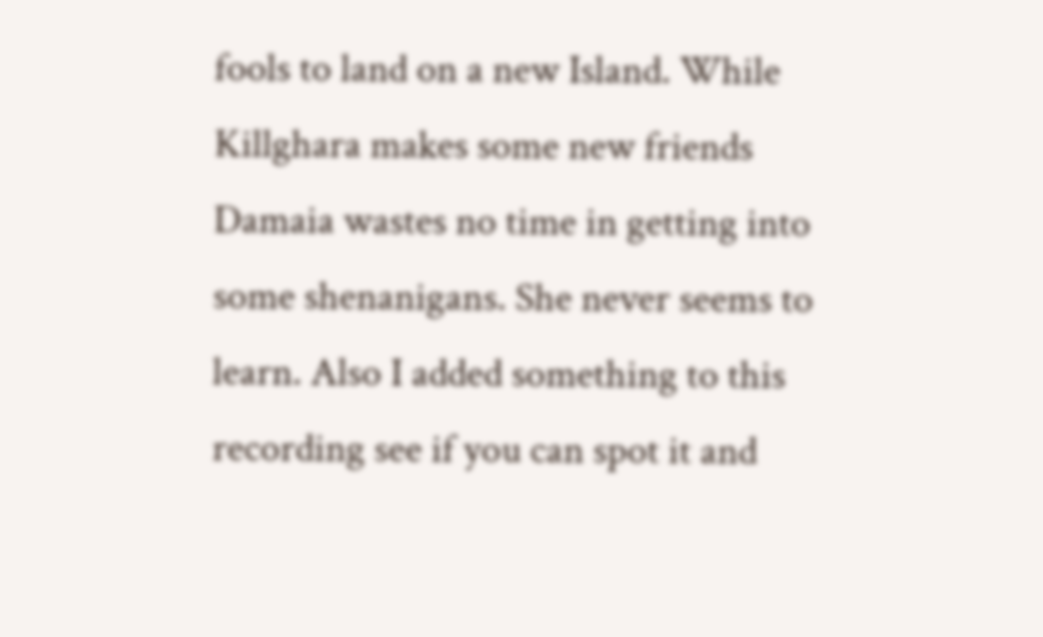fools to land on a new Island. While Killghara makes some new friends Damaia wastes no time in getting into some shenanigans. She never seems to learn. Also I added something to this recording see if you can spot it and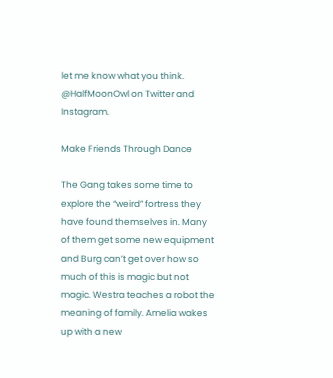let me know what you think. @HalfMoonOwl on Twitter and Instagram.

Make Friends Through Dance

The Gang takes some time to explore the “weird” fortress they have found themselves in. Many of them get some new equipment and Burg can’t get over how so much of this is magic but not magic. Westra teaches a robot the meaning of family. Amelia wakes up with a new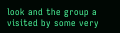look and the group a visited by some very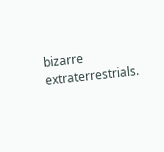bizarre extraterrestrials.